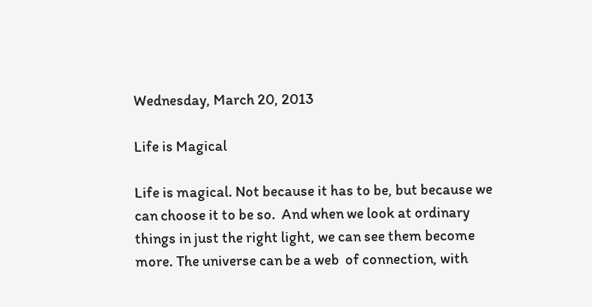Wednesday, March 20, 2013

Life is Magical

Life is magical. Not because it has to be, but because we can choose it to be so.  And when we look at ordinary things in just the right light, we can see them become more. The universe can be a web  of connection, with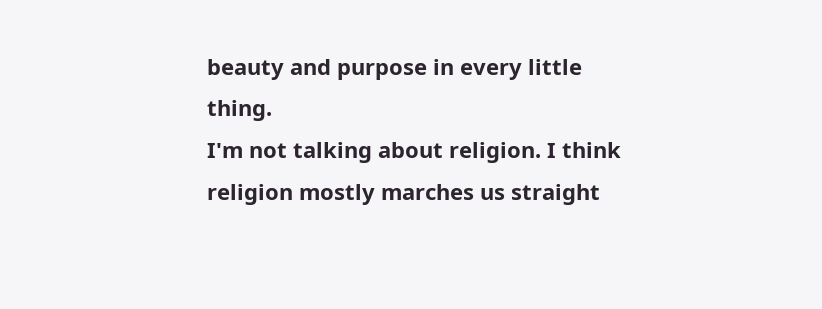beauty and purpose in every little thing.
I'm not talking about religion. I think religion mostly marches us straight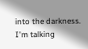into the darkness. I'm talking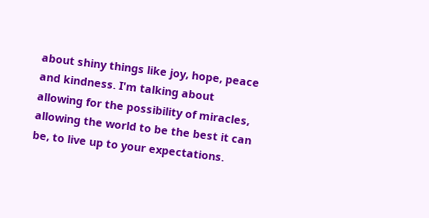about shiny things like joy, hope, peace and kindness. I'm talking about allowing for the possibility of miracles, allowing the world to be the best it can be, to live up to your expectations.